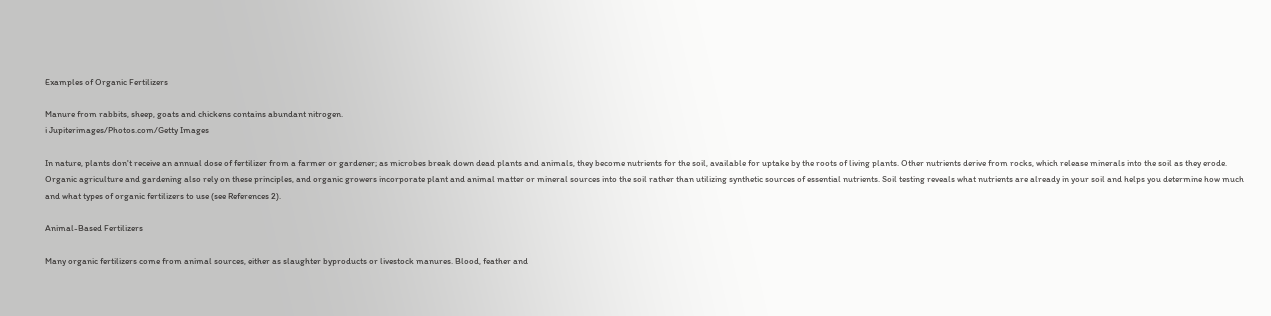Examples of Organic Fertilizers

Manure from rabbits, sheep, goats and chickens contains abundant nitrogen.
i Jupiterimages/Photos.com/Getty Images

In nature, plants don't receive an annual dose of fertilizer from a farmer or gardener; as microbes break down dead plants and animals, they become nutrients for the soil, available for uptake by the roots of living plants. Other nutrients derive from rocks, which release minerals into the soil as they erode. Organic agriculture and gardening also rely on these principles, and organic growers incorporate plant and animal matter or mineral sources into the soil rather than utilizing synthetic sources of essential nutrients. Soil testing reveals what nutrients are already in your soil and helps you determine how much and what types of organic fertilizers to use (see References 2).

Animal-Based Fertilizers

Many organic fertilizers come from animal sources, either as slaughter byproducts or livestock manures. Blood, feather and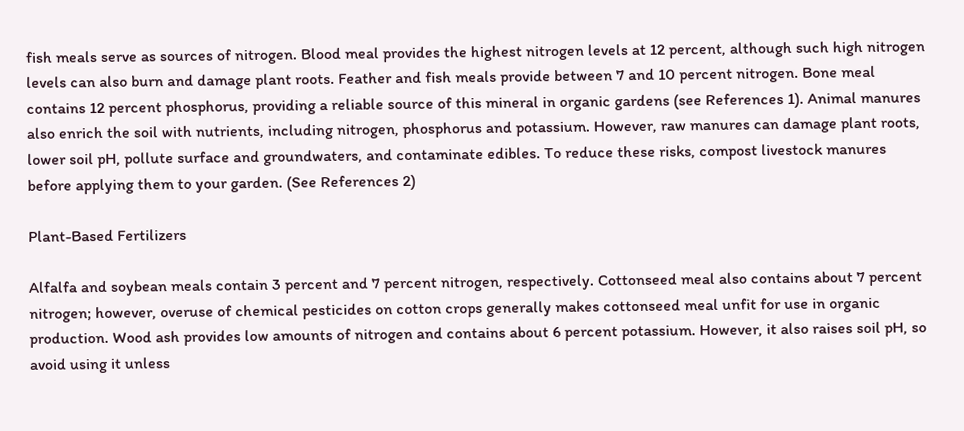fish meals serve as sources of nitrogen. Blood meal provides the highest nitrogen levels at 12 percent, although such high nitrogen levels can also burn and damage plant roots. Feather and fish meals provide between 7 and 10 percent nitrogen. Bone meal contains 12 percent phosphorus, providing a reliable source of this mineral in organic gardens (see References 1). Animal manures also enrich the soil with nutrients, including nitrogen, phosphorus and potassium. However, raw manures can damage plant roots, lower soil pH, pollute surface and groundwaters, and contaminate edibles. To reduce these risks, compost livestock manures before applying them to your garden. (See References 2)

Plant-Based Fertilizers

Alfalfa and soybean meals contain 3 percent and 7 percent nitrogen, respectively. Cottonseed meal also contains about 7 percent nitrogen; however, overuse of chemical pesticides on cotton crops generally makes cottonseed meal unfit for use in organic production. Wood ash provides low amounts of nitrogen and contains about 6 percent potassium. However, it also raises soil pH, so avoid using it unless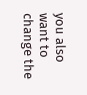you also want to change the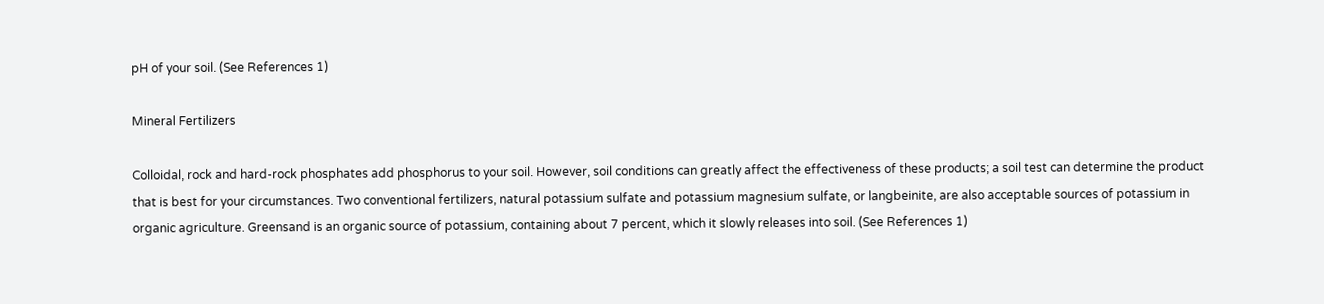pH of your soil. (See References 1)

Mineral Fertilizers

Colloidal, rock and hard-rock phosphates add phosphorus to your soil. However, soil conditions can greatly affect the effectiveness of these products; a soil test can determine the product that is best for your circumstances. Two conventional fertilizers, natural potassium sulfate and potassium magnesium sulfate, or langbeinite, are also acceptable sources of potassium in organic agriculture. Greensand is an organic source of potassium, containing about 7 percent, which it slowly releases into soil. (See References 1)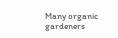Many organic gardeners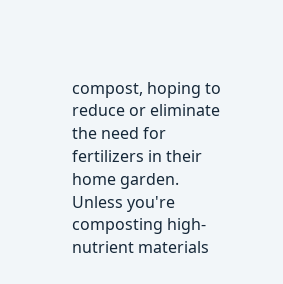compost, hoping to reduce or eliminate the need for fertilizers in their home garden. Unless you're composting high-nutrient materials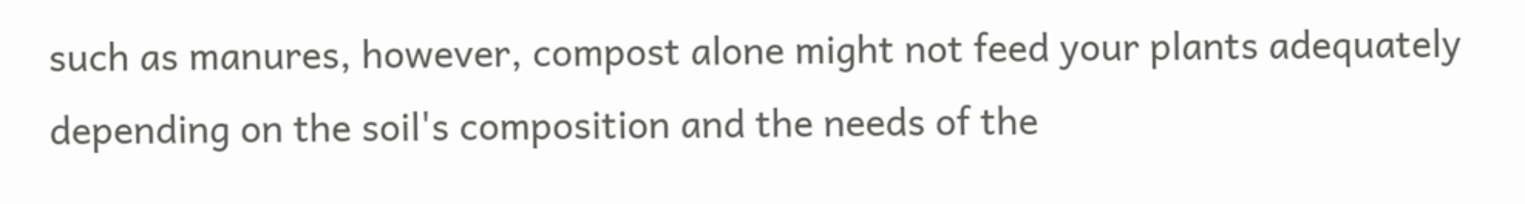such as manures, however, compost alone might not feed your plants adequately depending on the soil's composition and the needs of the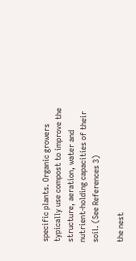specific plants. Organic growers typically use compost to improve the structure, aeration, water and nutrient-holding capacities of their soil. (See References 3)

the nest